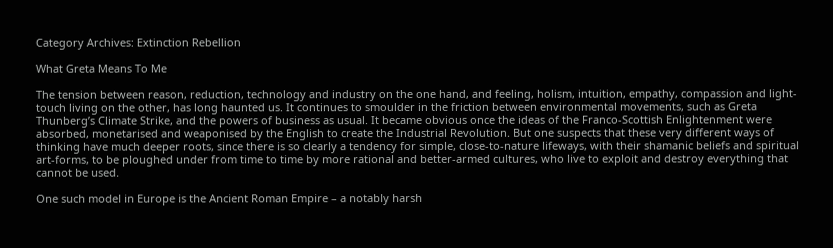Category Archives: Extinction Rebellion

What Greta Means To Me

The tension between reason, reduction, technology and industry on the one hand, and feeling, holism, intuition, empathy, compassion and light-touch living on the other, has long haunted us. It continues to smoulder in the friction between environmental movements, such as Greta Thunberg’s Climate Strike, and the powers of business as usual. It became obvious once the ideas of the Franco-Scottish Enlightenment were absorbed, monetarised and weaponised by the English to create the Industrial Revolution. But one suspects that these very different ways of thinking have much deeper roots, since there is so clearly a tendency for simple, close-to-nature lifeways, with their shamanic beliefs and spiritual art-forms, to be ploughed under from time to time by more rational and better-armed cultures, who live to exploit and destroy everything that cannot be used.

One such model in Europe is the Ancient Roman Empire – a notably harsh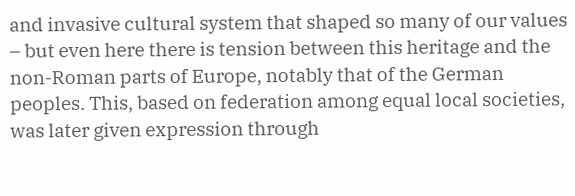and invasive cultural system that shaped so many of our values – but even here there is tension between this heritage and the non-Roman parts of Europe, notably that of the German peoples. This, based on federation among equal local societies, was later given expression through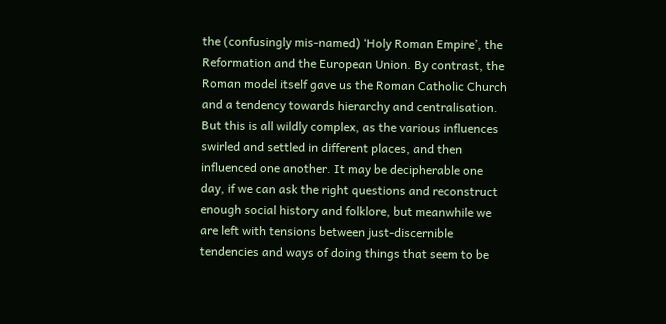the (confusingly mis-named) ‘Holy Roman Empire’, the Reformation and the European Union. By contrast, the Roman model itself gave us the Roman Catholic Church and a tendency towards hierarchy and centralisation. But this is all wildly complex, as the various influences swirled and settled in different places, and then influenced one another. It may be decipherable one day, if we can ask the right questions and reconstruct enough social history and folklore, but meanwhile we are left with tensions between just-discernible tendencies and ways of doing things that seem to be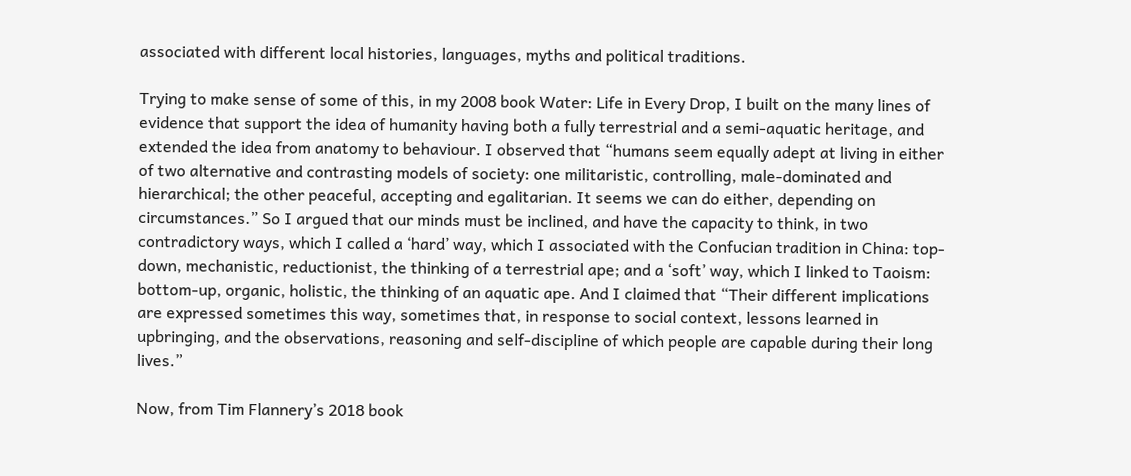associated with different local histories, languages, myths and political traditions.

Trying to make sense of some of this, in my 2008 book Water: Life in Every Drop, I built on the many lines of evidence that support the idea of humanity having both a fully terrestrial and a semi-aquatic heritage, and extended the idea from anatomy to behaviour. I observed that “humans seem equally adept at living in either of two alternative and contrasting models of society: one militaristic, controlling, male-dominated and hierarchical; the other peaceful, accepting and egalitarian. It seems we can do either, depending on circumstances.” So I argued that our minds must be inclined, and have the capacity to think, in two contradictory ways, which I called a ‘hard’ way, which I associated with the Confucian tradition in China: top-down, mechanistic, reductionist, the thinking of a terrestrial ape; and a ‘soft’ way, which I linked to Taoism: bottom-up, organic, holistic, the thinking of an aquatic ape. And I claimed that “Their different implications are expressed sometimes this way, sometimes that, in response to social context, lessons learned in upbringing, and the observations, reasoning and self-discipline of which people are capable during their long lives.”

Now, from Tim Flannery’s 2018 book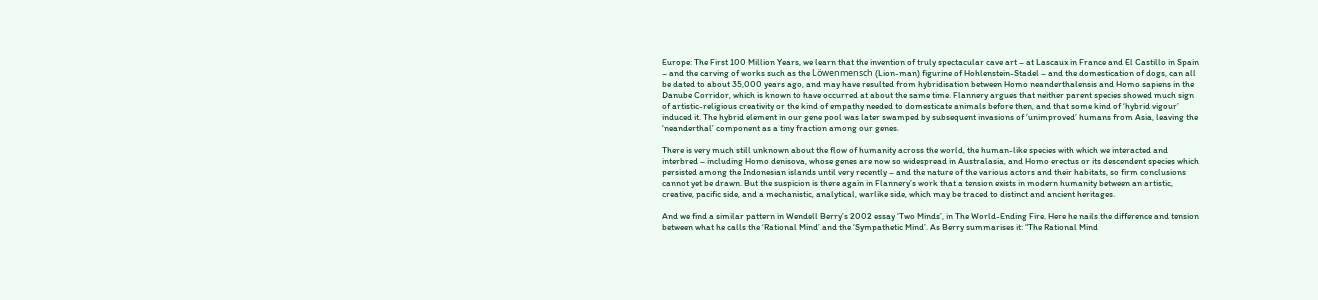Europe: The First 100 Million Years, we learn that the invention of truly spectacular cave art – at Lascaux in France and El Castillo in Spain – and the carving of works such as the Löwenmensch (Lion-man) figurine of Hohlenstein-Stadel – and the domestication of dogs, can all be dated to about 35,000 years ago, and may have resulted from hybridisation between Homo neanderthalensis and Homo sapiens in the Danube Corridor, which is known to have occurred at about the same time. Flannery argues that neither parent species showed much sign of artistic-religious creativity or the kind of empathy needed to domesticate animals before then, and that some kind of ‘hybrid vigour’ induced it. The hybrid element in our gene pool was later swamped by subsequent invasions of ‘unimproved’ humans from Asia, leaving the ‘neanderthal’ component as a tiny fraction among our genes.

There is very much still unknown about the flow of humanity across the world, the human-like species with which we interacted and interbred – including Homo denisova, whose genes are now so widespread in Australasia, and Homo erectus or its descendent species which persisted among the Indonesian islands until very recently – and the nature of the various actors and their habitats, so firm conclusions cannot yet be drawn. But the suspicion is there again in Flannery’s work that a tension exists in modern humanity between an artistic, creative, pacific side, and a mechanistic, analytical, warlike side, which may be traced to distinct and ancient heritages.

And we find a similar pattern in Wendell Berry’s 2002 essay ‘Two Minds’, in The World-Ending Fire. Here he nails the difference and tension between what he calls the ‘Rational Mind’ and the ‘Sympathetic Mind’. As Berry summarises it: “The Rational Mind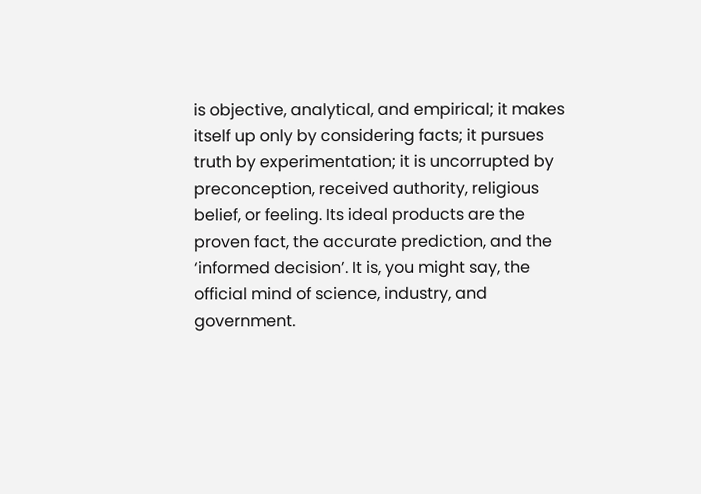is objective, analytical, and empirical; it makes itself up only by considering facts; it pursues truth by experimentation; it is uncorrupted by preconception, received authority, religious belief, or feeling. Its ideal products are the proven fact, the accurate prediction, and the ‘informed decision’. It is, you might say, the official mind of science, industry, and government.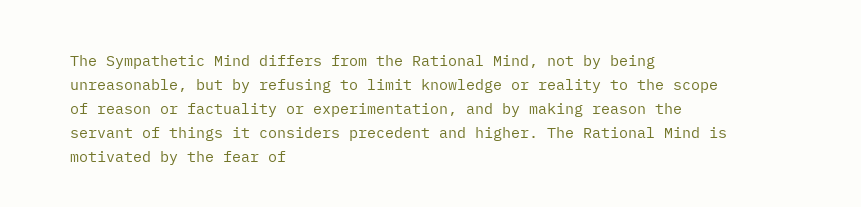The Sympathetic Mind differs from the Rational Mind, not by being unreasonable, but by refusing to limit knowledge or reality to the scope of reason or factuality or experimentation, and by making reason the servant of things it considers precedent and higher. The Rational Mind is motivated by the fear of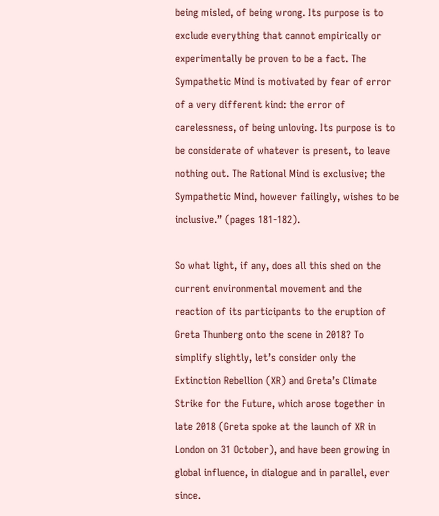being misled, of being wrong. Its purpose is to exclude everything that cannot empirically or experimentally be proven to be a fact. The Sympathetic Mind is motivated by fear of error of a very different kind: the error of carelessness, of being unloving. Its purpose is to be considerate of whatever is present, to leave nothing out. The Rational Mind is exclusive; the Sympathetic Mind, however failingly, wishes to be inclusive.” (pages 181-182).

So what light, if any, does all this shed on the current environmental movement and the reaction of its participants to the eruption of Greta Thunberg onto the scene in 2018? To simplify slightly, let’s consider only the Extinction Rebellion (XR) and Greta’s Climate Strike for the Future, which arose together in late 2018 (Greta spoke at the launch of XR in London on 31 October), and have been growing in global influence, in dialogue and in parallel, ever since.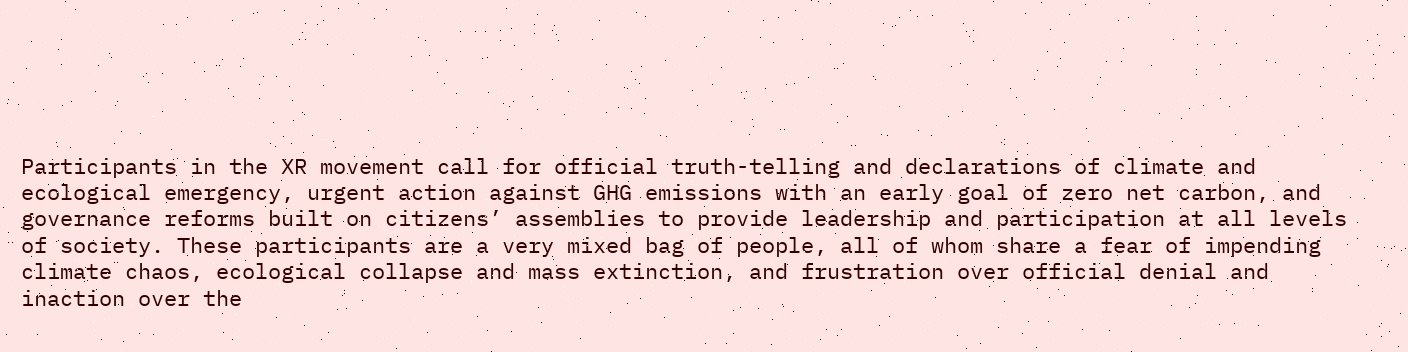Participants in the XR movement call for official truth-telling and declarations of climate and ecological emergency, urgent action against GHG emissions with an early goal of zero net carbon, and governance reforms built on citizens’ assemblies to provide leadership and participation at all levels of society. These participants are a very mixed bag of people, all of whom share a fear of impending climate chaos, ecological collapse and mass extinction, and frustration over official denial and inaction over the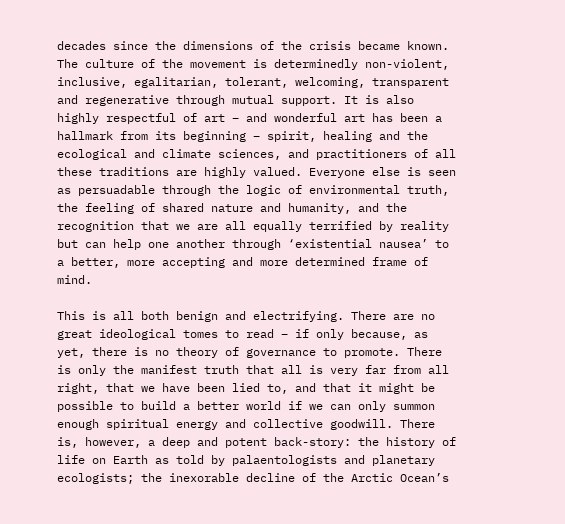decades since the dimensions of the crisis became known. The culture of the movement is determinedly non-violent, inclusive, egalitarian, tolerant, welcoming, transparent and regenerative through mutual support. It is also highly respectful of art – and wonderful art has been a hallmark from its beginning – spirit, healing and the ecological and climate sciences, and practitioners of all these traditions are highly valued. Everyone else is seen as persuadable through the logic of environmental truth, the feeling of shared nature and humanity, and the recognition that we are all equally terrified by reality but can help one another through ‘existential nausea’ to a better, more accepting and more determined frame of mind.

This is all both benign and electrifying. There are no great ideological tomes to read – if only because, as yet, there is no theory of governance to promote. There is only the manifest truth that all is very far from all right, that we have been lied to, and that it might be possible to build a better world if we can only summon enough spiritual energy and collective goodwill. There is, however, a deep and potent back-story: the history of life on Earth as told by palaentologists and planetary ecologists; the inexorable decline of the Arctic Ocean’s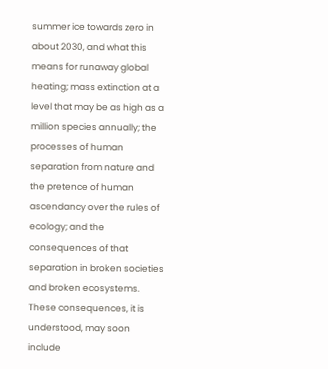summer ice towards zero in about 2030, and what this means for runaway global heating; mass extinction at a level that may be as high as a million species annually; the processes of human separation from nature and the pretence of human ascendancy over the rules of ecology; and the consequences of that separation in broken societies and broken ecosystems. These consequences, it is understood, may soon include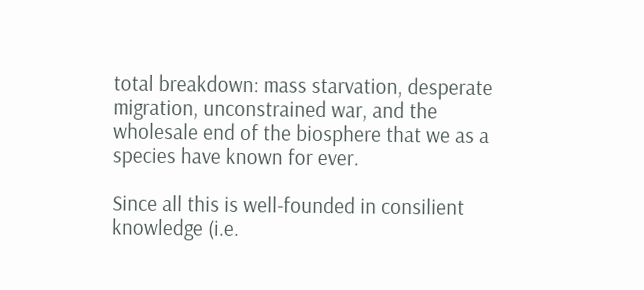total breakdown: mass starvation, desperate migration, unconstrained war, and the wholesale end of the biosphere that we as a species have known for ever.

Since all this is well-founded in consilient knowledge (i.e.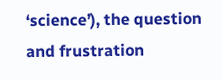‘science’), the question and frustration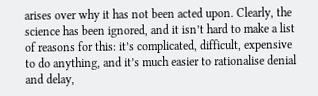arises over why it has not been acted upon. Clearly, the science has been ignored, and it isn’t hard to make a list of reasons for this: it’s complicated, difficult, expensive to do anything, and it’s much easier to rationalise denial and delay,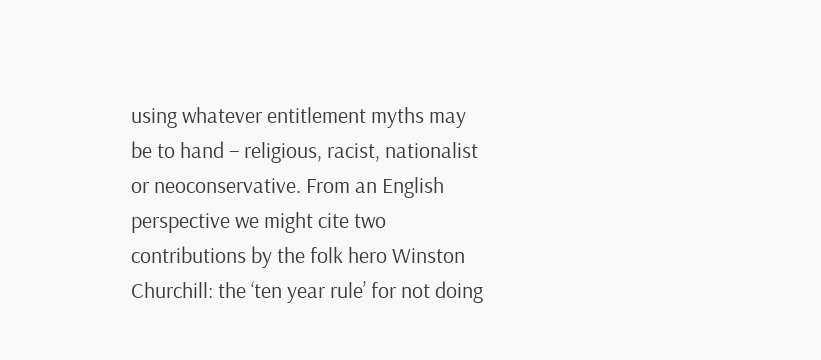using whatever entitlement myths may be to hand – religious, racist, nationalist or neoconservative. From an English perspective we might cite two contributions by the folk hero Winston Churchill: the ‘ten year rule’ for not doing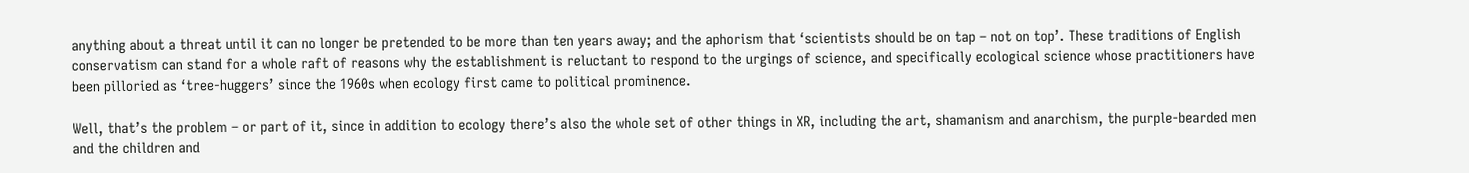anything about a threat until it can no longer be pretended to be more than ten years away; and the aphorism that ‘scientists should be on tap – not on top’. These traditions of English conservatism can stand for a whole raft of reasons why the establishment is reluctant to respond to the urgings of science, and specifically ecological science whose practitioners have been pilloried as ‘tree-huggers’ since the 1960s when ecology first came to political prominence.

Well, that’s the problem – or part of it, since in addition to ecology there’s also the whole set of other things in XR, including the art, shamanism and anarchism, the purple-bearded men and the children and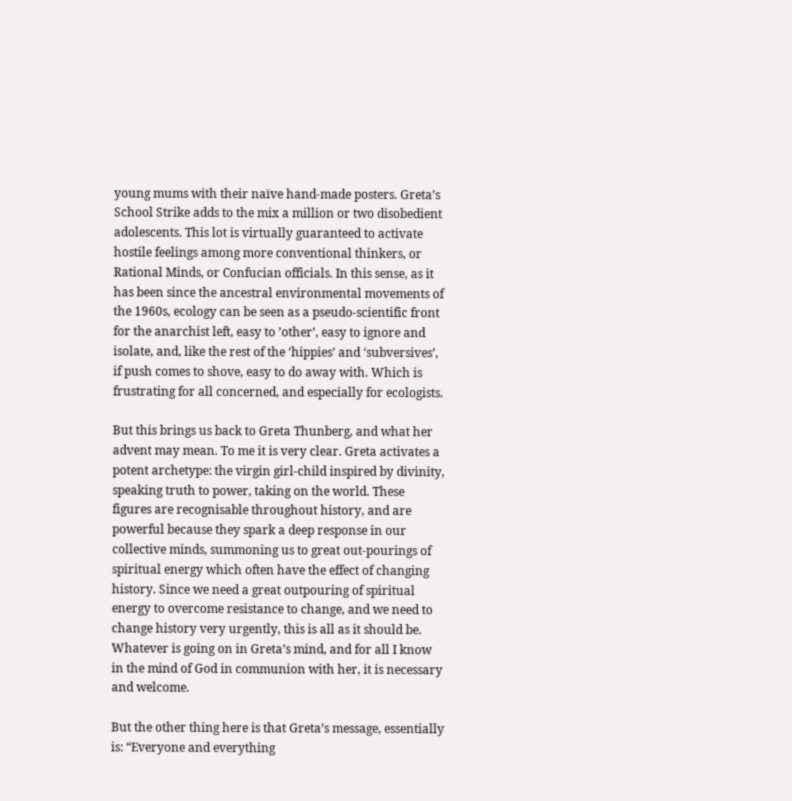young mums with their naïve hand-made posters. Greta’s School Strike adds to the mix a million or two disobedient adolescents. This lot is virtually guaranteed to activate hostile feelings among more conventional thinkers, or Rational Minds, or Confucian officials. In this sense, as it has been since the ancestral environmental movements of the 1960s, ecology can be seen as a pseudo-scientific front for the anarchist left, easy to ’other’, easy to ignore and isolate, and, like the rest of the ‘hippies’ and ‘subversives’, if push comes to shove, easy to do away with. Which is frustrating for all concerned, and especially for ecologists.

But this brings us back to Greta Thunberg, and what her advent may mean. To me it is very clear. Greta activates a potent archetype: the virgin girl-child inspired by divinity, speaking truth to power, taking on the world. These figures are recognisable throughout history, and are powerful because they spark a deep response in our collective minds, summoning us to great out-pourings of spiritual energy which often have the effect of changing history. Since we need a great outpouring of spiritual energy to overcome resistance to change, and we need to change history very urgently, this is all as it should be. Whatever is going on in Greta’s mind, and for all I know in the mind of God in communion with her, it is necessary and welcome.

But the other thing here is that Greta’s message, essentially is: “Everyone and everything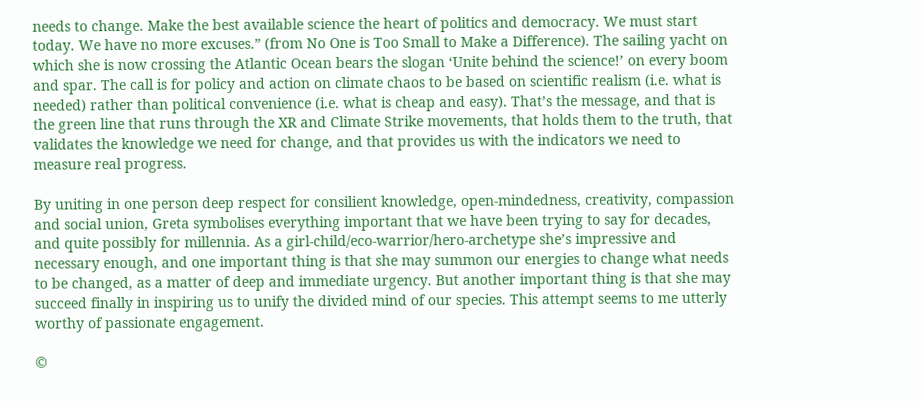needs to change. Make the best available science the heart of politics and democracy. We must start today. We have no more excuses.” (from No One is Too Small to Make a Difference). The sailing yacht on which she is now crossing the Atlantic Ocean bears the slogan ‘Unite behind the science!’ on every boom and spar. The call is for policy and action on climate chaos to be based on scientific realism (i.e. what is needed) rather than political convenience (i.e. what is cheap and easy). That’s the message, and that is the green line that runs through the XR and Climate Strike movements, that holds them to the truth, that validates the knowledge we need for change, and that provides us with the indicators we need to measure real progress.

By uniting in one person deep respect for consilient knowledge, open-mindedness, creativity, compassion and social union, Greta symbolises everything important that we have been trying to say for decades, and quite possibly for millennia. As a girl-child/eco-warrior/hero-archetype she’s impressive and necessary enough, and one important thing is that she may summon our energies to change what needs to be changed, as a matter of deep and immediate urgency. But another important thing is that she may succeed finally in inspiring us to unify the divided mind of our species. This attempt seems to me utterly worthy of passionate engagement.

©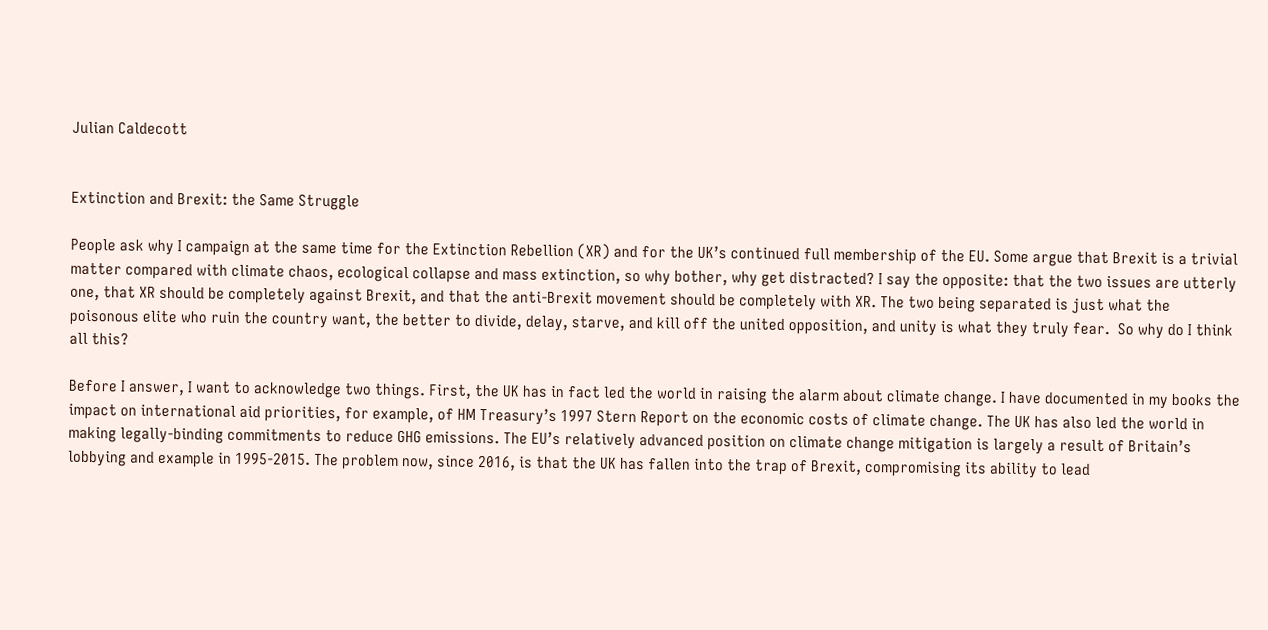Julian Caldecott


Extinction and Brexit: the Same Struggle

People ask why I campaign at the same time for the Extinction Rebellion (XR) and for the UK’s continued full membership of the EU. Some argue that Brexit is a trivial matter compared with climate chaos, ecological collapse and mass extinction, so why bother, why get distracted? I say the opposite: that the two issues are utterly one, that XR should be completely against Brexit, and that the anti-Brexit movement should be completely with XR. The two being separated is just what the poisonous elite who ruin the country want, the better to divide, delay, starve, and kill off the united opposition, and unity is what they truly fear.  So why do I think all this?

Before I answer, I want to acknowledge two things. First, the UK has in fact led the world in raising the alarm about climate change. I have documented in my books the impact on international aid priorities, for example, of HM Treasury’s 1997 Stern Report on the economic costs of climate change. The UK has also led the world in making legally-binding commitments to reduce GHG emissions. The EU’s relatively advanced position on climate change mitigation is largely a result of Britain’s lobbying and example in 1995-2015. The problem now, since 2016, is that the UK has fallen into the trap of Brexit, compromising its ability to lead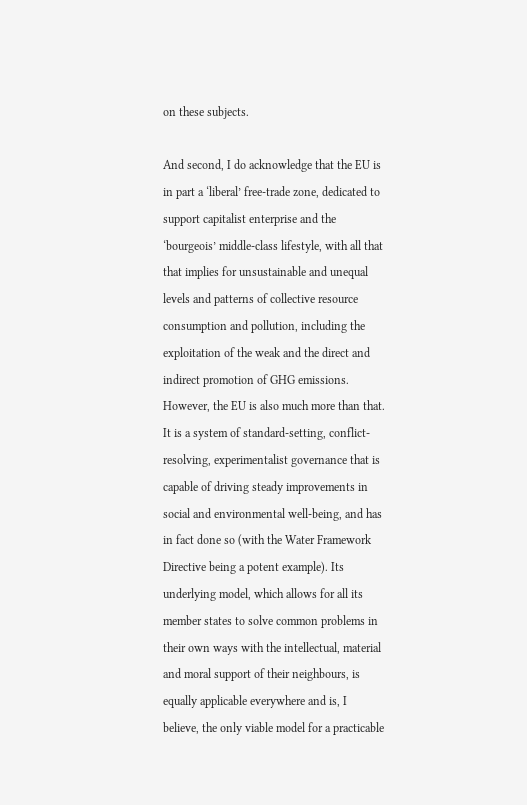on these subjects.

And second, I do acknowledge that the EU is in part a ‘liberal’ free-trade zone, dedicated to support capitalist enterprise and the ‘bourgeois’ middle-class lifestyle, with all that that implies for unsustainable and unequal levels and patterns of collective resource consumption and pollution, including the exploitation of the weak and the direct and indirect promotion of GHG emissions. However, the EU is also much more than that. It is a system of standard-setting, conflict-resolving, experimentalist governance that is capable of driving steady improvements in social and environmental well-being, and has in fact done so (with the Water Framework Directive being a potent example). Its underlying model, which allows for all its member states to solve common problems in their own ways with the intellectual, material and moral support of their neighbours, is equally applicable everywhere and is, I believe, the only viable model for a practicable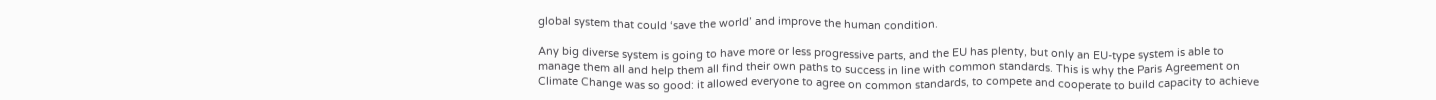global system that could ‘save the world’ and improve the human condition.

Any big diverse system is going to have more or less progressive parts, and the EU has plenty, but only an EU-type system is able to manage them all and help them all find their own paths to success in line with common standards. This is why the Paris Agreement on Climate Change was so good: it allowed everyone to agree on common standards, to compete and cooperate to build capacity to achieve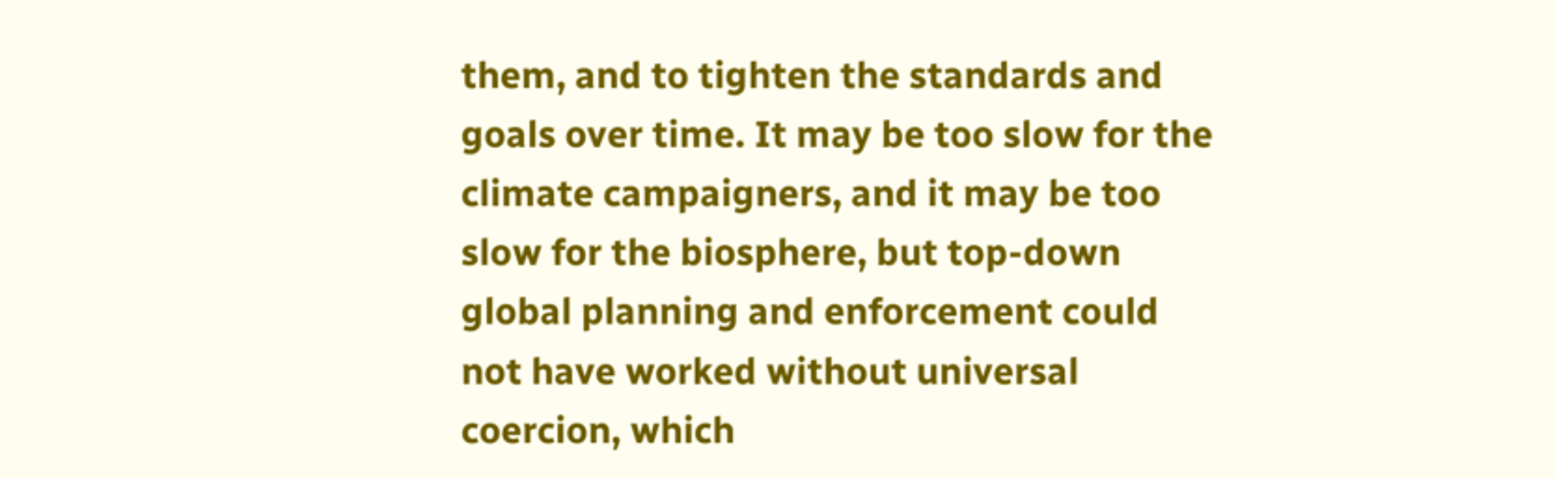them, and to tighten the standards and goals over time. It may be too slow for the climate campaigners, and it may be too slow for the biosphere, but top-down global planning and enforcement could not have worked without universal coercion, which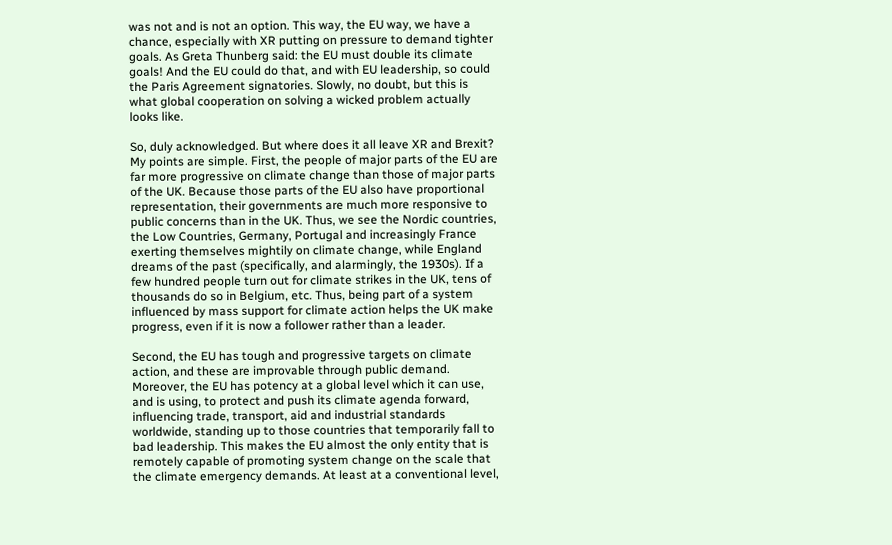was not and is not an option. This way, the EU way, we have a chance, especially with XR putting on pressure to demand tighter goals. As Greta Thunberg said: the EU must double its climate goals! And the EU could do that, and with EU leadership, so could the Paris Agreement signatories. Slowly, no doubt, but this is what global cooperation on solving a wicked problem actually looks like.

So, duly acknowledged. But where does it all leave XR and Brexit? My points are simple. First, the people of major parts of the EU are far more progressive on climate change than those of major parts of the UK. Because those parts of the EU also have proportional representation, their governments are much more responsive to public concerns than in the UK. Thus, we see the Nordic countries, the Low Countries, Germany, Portugal and increasingly France exerting themselves mightily on climate change, while England dreams of the past (specifically, and alarmingly, the 1930s). If a few hundred people turn out for climate strikes in the UK, tens of thousands do so in Belgium, etc. Thus, being part of a system influenced by mass support for climate action helps the UK make progress, even if it is now a follower rather than a leader.

Second, the EU has tough and progressive targets on climate action, and these are improvable through public demand. Moreover, the EU has potency at a global level which it can use, and is using, to protect and push its climate agenda forward, influencing trade, transport, aid and industrial standards worldwide, standing up to those countries that temporarily fall to bad leadership. This makes the EU almost the only entity that is remotely capable of promoting system change on the scale that the climate emergency demands. At least at a conventional level,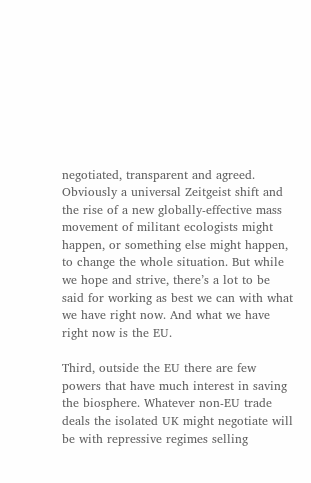negotiated, transparent and agreed. Obviously a universal Zeitgeist shift and the rise of a new globally-effective mass movement of militant ecologists might happen, or something else might happen, to change the whole situation. But while we hope and strive, there’s a lot to be said for working as best we can with what we have right now. And what we have right now is the EU.

Third, outside the EU there are few powers that have much interest in saving the biosphere. Whatever non-EU trade deals the isolated UK might negotiate will be with repressive regimes selling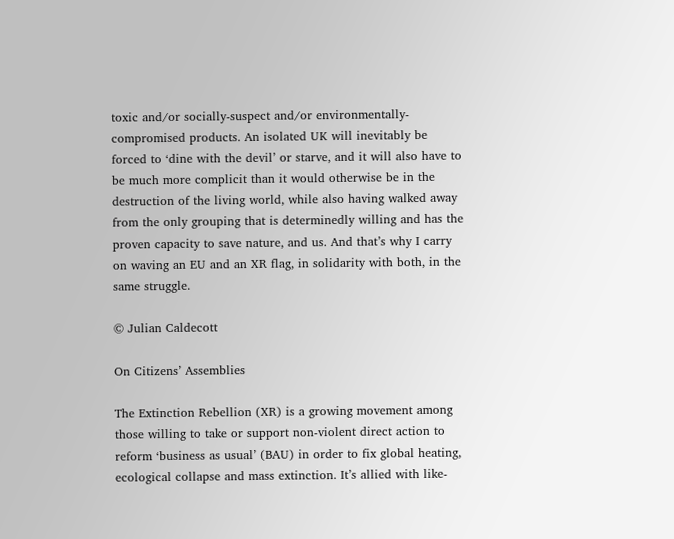toxic and/or socially-suspect and/or environmentally-compromised products. An isolated UK will inevitably be forced to ‘dine with the devil’ or starve, and it will also have to be much more complicit than it would otherwise be in the destruction of the living world, while also having walked away from the only grouping that is determinedly willing and has the proven capacity to save nature, and us. And that’s why I carry on waving an EU and an XR flag, in solidarity with both, in the same struggle.

© Julian Caldecott

On Citizens’ Assemblies

The Extinction Rebellion (XR) is a growing movement among those willing to take or support non-violent direct action to reform ‘business as usual’ (BAU) in order to fix global heating, ecological collapse and mass extinction. It’s allied with like-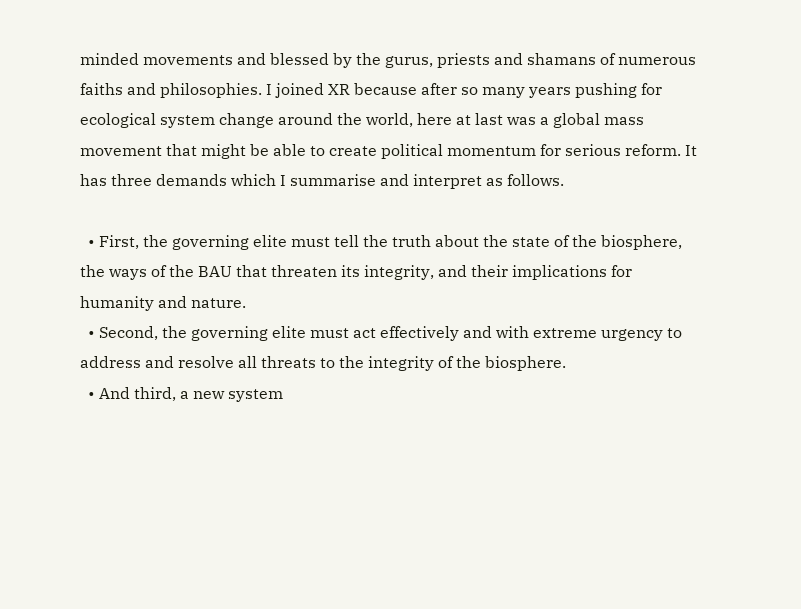minded movements and blessed by the gurus, priests and shamans of numerous faiths and philosophies. I joined XR because after so many years pushing for ecological system change around the world, here at last was a global mass movement that might be able to create political momentum for serious reform. It has three demands which I summarise and interpret as follows.

  • First, the governing elite must tell the truth about the state of the biosphere, the ways of the BAU that threaten its integrity, and their implications for humanity and nature.
  • Second, the governing elite must act effectively and with extreme urgency to address and resolve all threats to the integrity of the biosphere.
  • And third, a new system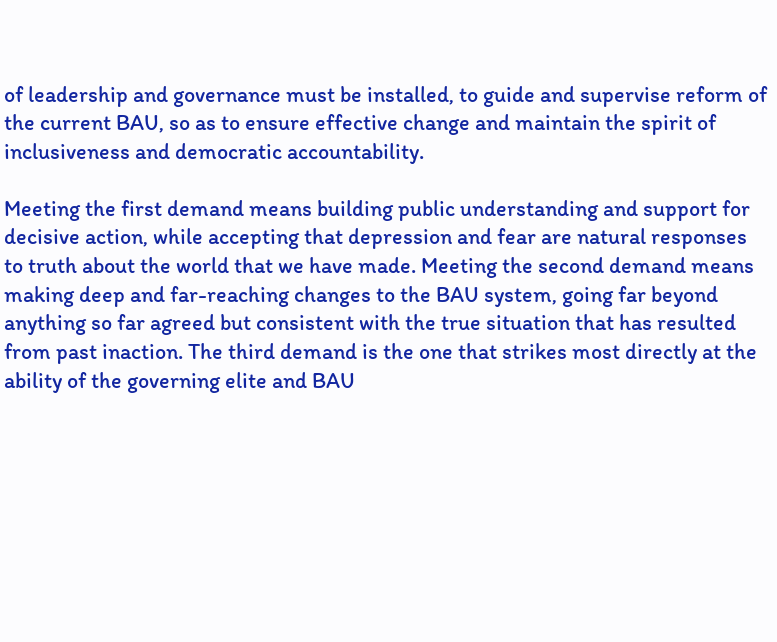of leadership and governance must be installed, to guide and supervise reform of the current BAU, so as to ensure effective change and maintain the spirit of inclusiveness and democratic accountability.

Meeting the first demand means building public understanding and support for decisive action, while accepting that depression and fear are natural responses to truth about the world that we have made. Meeting the second demand means making deep and far-reaching changes to the BAU system, going far beyond anything so far agreed but consistent with the true situation that has resulted from past inaction. The third demand is the one that strikes most directly at the ability of the governing elite and BAU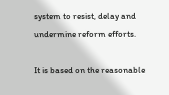system to resist, delay and undermine reform efforts.

It is based on the reasonable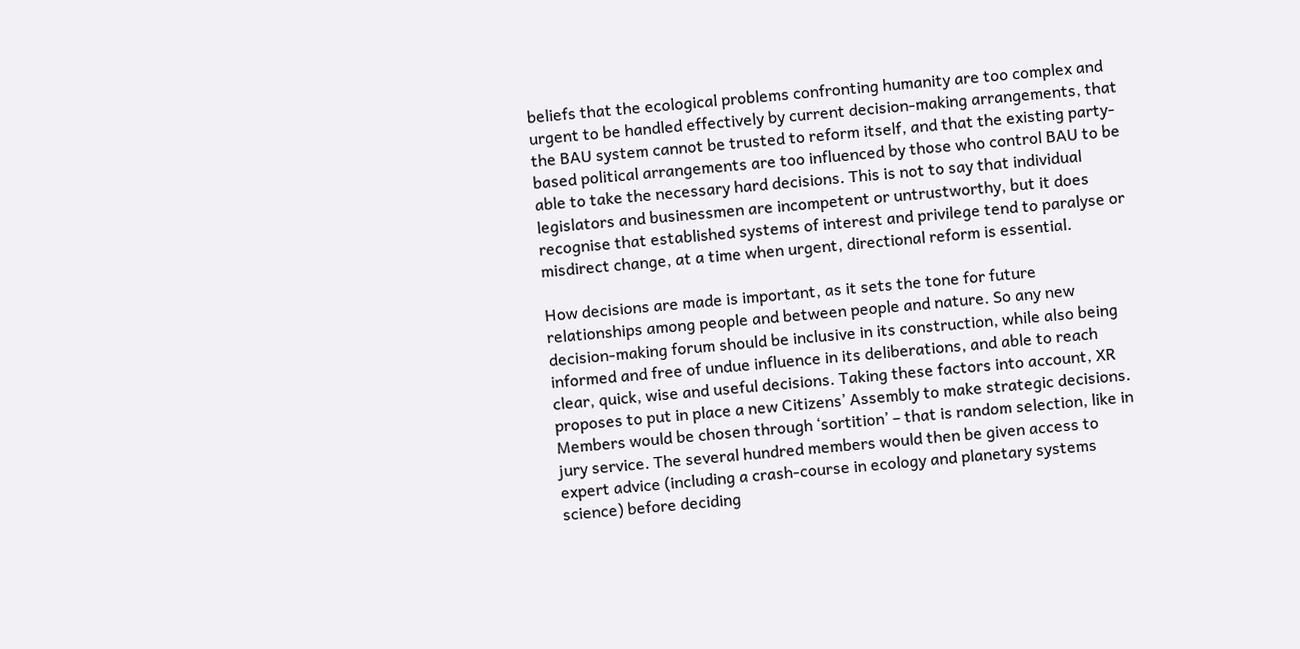beliefs that the ecological problems confronting humanity are too complex and urgent to be handled effectively by current decision-making arrangements, that the BAU system cannot be trusted to reform itself, and that the existing party-based political arrangements are too influenced by those who control BAU to be able to take the necessary hard decisions. This is not to say that individual legislators and businessmen are incompetent or untrustworthy, but it does recognise that established systems of interest and privilege tend to paralyse or misdirect change, at a time when urgent, directional reform is essential.

How decisions are made is important, as it sets the tone for future relationships among people and between people and nature. So any new decision-making forum should be inclusive in its construction, while also being informed and free of undue influence in its deliberations, and able to reach clear, quick, wise and useful decisions. Taking these factors into account, XR proposes to put in place a new Citizens’ Assembly to make strategic decisions. Members would be chosen through ‘sortition’ – that is random selection, like in jury service. The several hundred members would then be given access to expert advice (including a crash-course in ecology and planetary systems science) before deciding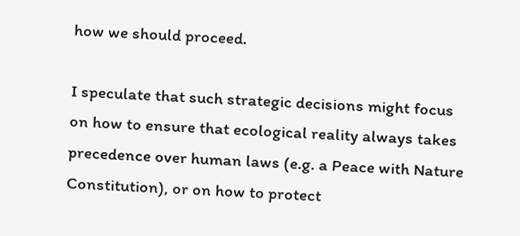how we should proceed.

I speculate that such strategic decisions might focus on how to ensure that ecological reality always takes precedence over human laws (e.g. a Peace with Nature Constitution), or on how to protect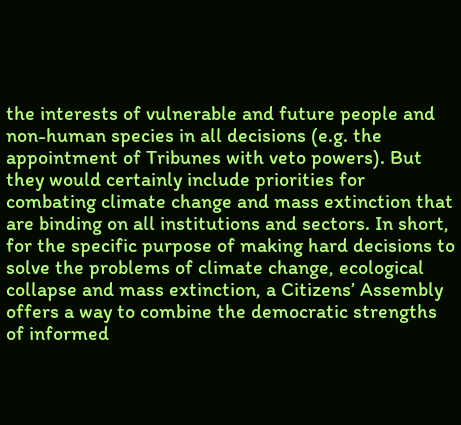the interests of vulnerable and future people and non-human species in all decisions (e.g. the appointment of Tribunes with veto powers). But they would certainly include priorities for combating climate change and mass extinction that are binding on all institutions and sectors. In short, for the specific purpose of making hard decisions to solve the problems of climate change, ecological collapse and mass extinction, a Citizens’ Assembly offers a way to combine the democratic strengths of informed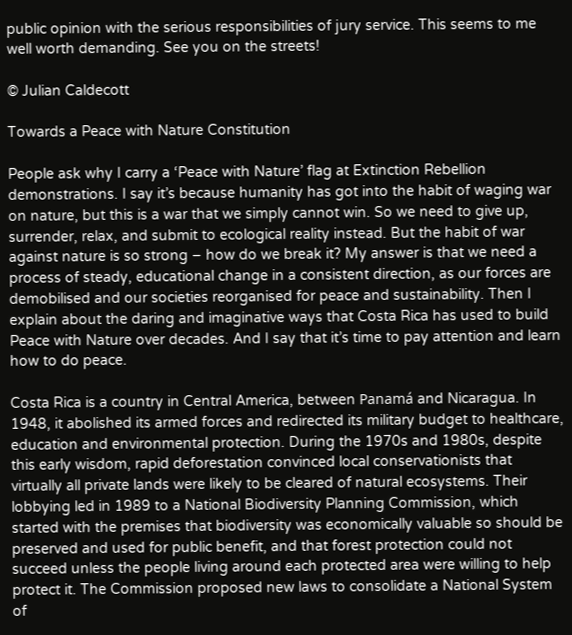public opinion with the serious responsibilities of jury service. This seems to me well worth demanding. See you on the streets!

© Julian Caldecott

Towards a Peace with Nature Constitution

People ask why I carry a ‘Peace with Nature’ flag at Extinction Rebellion demonstrations. I say it’s because humanity has got into the habit of waging war on nature, but this is a war that we simply cannot win. So we need to give up, surrender, relax, and submit to ecological reality instead. But the habit of war against nature is so strong – how do we break it? My answer is that we need a process of steady, educational change in a consistent direction, as our forces are demobilised and our societies reorganised for peace and sustainability. Then I explain about the daring and imaginative ways that Costa Rica has used to build Peace with Nature over decades. And I say that it’s time to pay attention and learn how to do peace.

Costa Rica is a country in Central America, between Panamá and Nicaragua. In 1948, it abolished its armed forces and redirected its military budget to healthcare, education and environmental protection. During the 1970s and 1980s, despite this early wisdom, rapid deforestation convinced local conservationists that virtually all private lands were likely to be cleared of natural ecosystems. Their lobbying led in 1989 to a National Biodiversity Planning Commission, which started with the premises that biodiversity was economically valuable so should be preserved and used for public benefit, and that forest protection could not succeed unless the people living around each protected area were willing to help protect it. The Commission proposed new laws to consolidate a National System of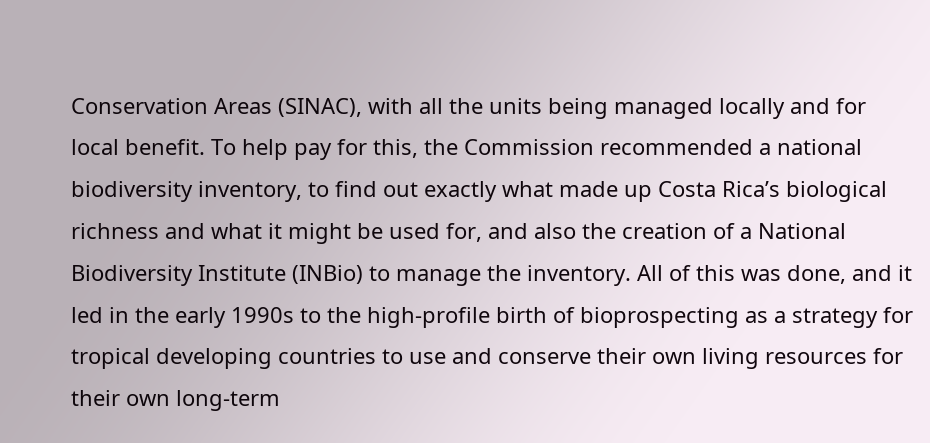Conservation Areas (SINAC), with all the units being managed locally and for local benefit. To help pay for this, the Commission recommended a national biodiversity inventory, to find out exactly what made up Costa Rica’s biological richness and what it might be used for, and also the creation of a National Biodiversity Institute (INBio) to manage the inventory. All of this was done, and it led in the early 1990s to the high-profile birth of bioprospecting as a strategy for tropical developing countries to use and conserve their own living resources for their own long-term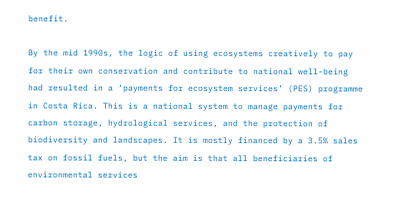benefit.

By the mid 1990s, the logic of using ecosystems creatively to pay for their own conservation and contribute to national well-being had resulted in a ‘payments for ecosystem services’ (PES) programme in Costa Rica. This is a national system to manage payments for carbon storage, hydrological services, and the protection of biodiversity and landscapes. It is mostly financed by a 3.5% sales tax on fossil fuels, but the aim is that all beneficiaries of environmental services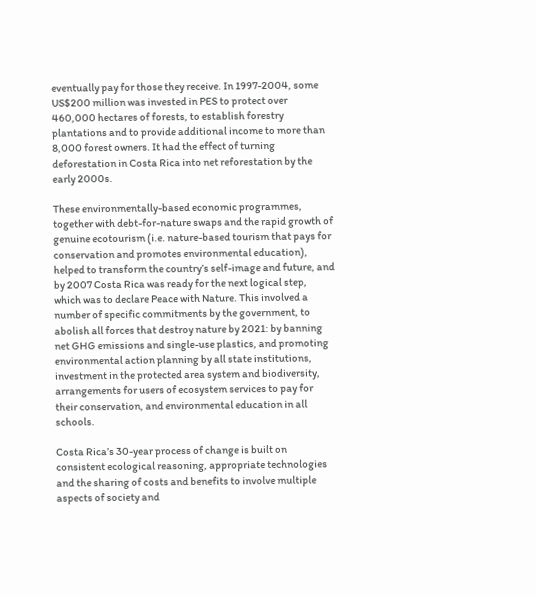eventually pay for those they receive. In 1997-2004, some US$200 million was invested in PES to protect over 460,000 hectares of forests, to establish forestry plantations and to provide additional income to more than 8,000 forest owners. It had the effect of turning deforestation in Costa Rica into net reforestation by the early 2000s.

These environmentally-based economic programmes, together with debt-for-nature swaps and the rapid growth of genuine ecotourism (i.e. nature-based tourism that pays for conservation and promotes environmental education), helped to transform the country’s self-image and future, and by 2007 Costa Rica was ready for the next logical step, which was to declare Peace with Nature. This involved a number of specific commitments by the government, to abolish all forces that destroy nature by 2021: by banning net GHG emissions and single-use plastics, and promoting environmental action planning by all state institutions, investment in the protected area system and biodiversity, arrangements for users of ecosystem services to pay for their conservation, and environmental education in all schools.

Costa Rica’s 30-year process of change is built on consistent ecological reasoning, appropriate technologies and the sharing of costs and benefits to involve multiple aspects of society and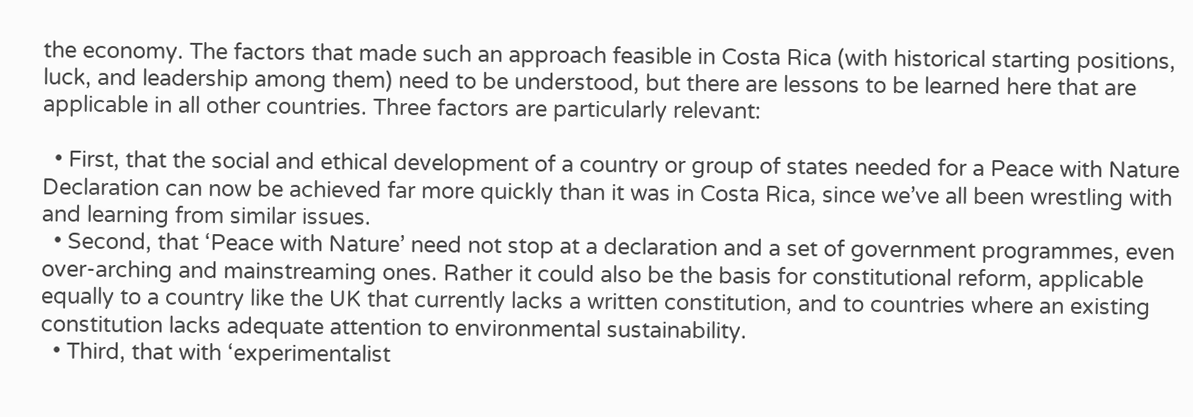the economy. The factors that made such an approach feasible in Costa Rica (with historical starting positions, luck, and leadership among them) need to be understood, but there are lessons to be learned here that are applicable in all other countries. Three factors are particularly relevant:

  • First, that the social and ethical development of a country or group of states needed for a Peace with Nature Declaration can now be achieved far more quickly than it was in Costa Rica, since we’ve all been wrestling with and learning from similar issues.
  • Second, that ‘Peace with Nature’ need not stop at a declaration and a set of government programmes, even over-arching and mainstreaming ones. Rather it could also be the basis for constitutional reform, applicable equally to a country like the UK that currently lacks a written constitution, and to countries where an existing constitution lacks adequate attention to environmental sustainability.
  • Third, that with ‘experimentalist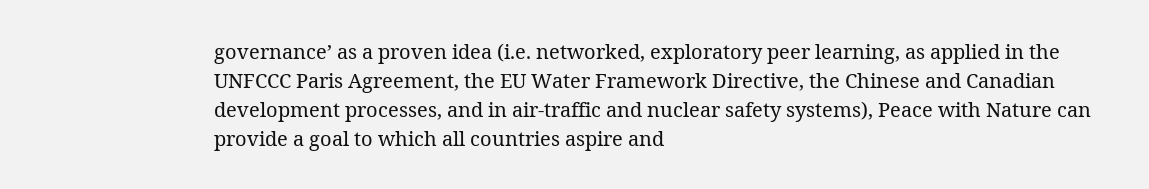governance’ as a proven idea (i.e. networked, exploratory peer learning, as applied in the UNFCCC Paris Agreement, the EU Water Framework Directive, the Chinese and Canadian development processes, and in air-traffic and nuclear safety systems), Peace with Nature can provide a goal to which all countries aspire and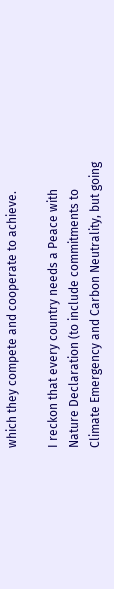which they compete and cooperate to achieve.

I reckon that every country needs a Peace with Nature Declaration (to include commitments to Climate Emergency and Carbon Neutrality, but going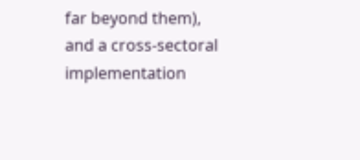far beyond them), and a cross-sectoral implementation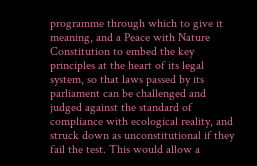programme through which to give it meaning, and a Peace with Nature Constitution to embed the key principles at the heart of its legal system, so that laws passed by its parliament can be challenged and judged against the standard of compliance with ecological reality, and struck down as unconstitutional if they fail the test. This would allow a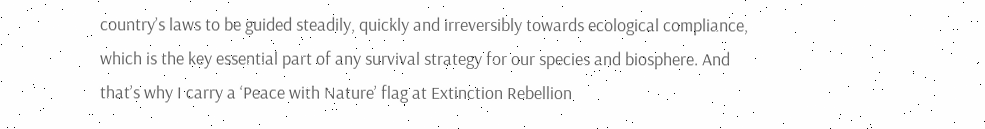country’s laws to be guided steadily, quickly and irreversibly towards ecological compliance, which is the key essential part of any survival strategy for our species and biosphere. And that’s why I carry a ‘Peace with Nature’ flag at Extinction Rebellion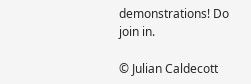demonstrations! Do join in.

© Julian Caldecott